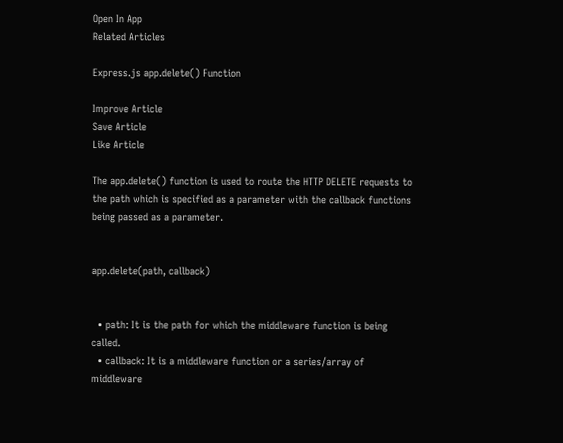Open In App
Related Articles

Express.js app.delete() Function

Improve Article
Save Article
Like Article

The app.delete() function is used to route the HTTP DELETE requests to the path which is specified as a parameter with the callback functions being passed as a parameter.


app.delete(path, callback)


  • path: It is the path for which the middleware function is being called.
  • callback: It is a middleware function or a series/array of middleware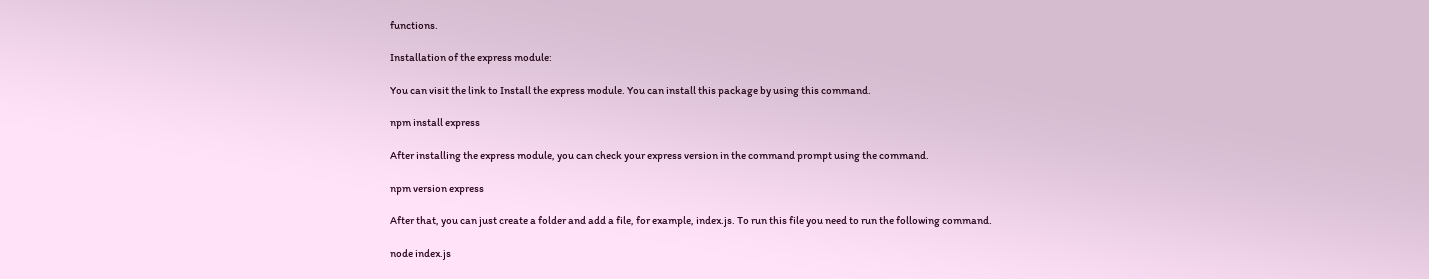functions.

Installation of the express module:

You can visit the link to Install the express module. You can install this package by using this command.

npm install express

After installing the express module, you can check your express version in the command prompt using the command.

npm version express

After that, you can just create a folder and add a file, for example, index.js. To run this file you need to run the following command.

node index.js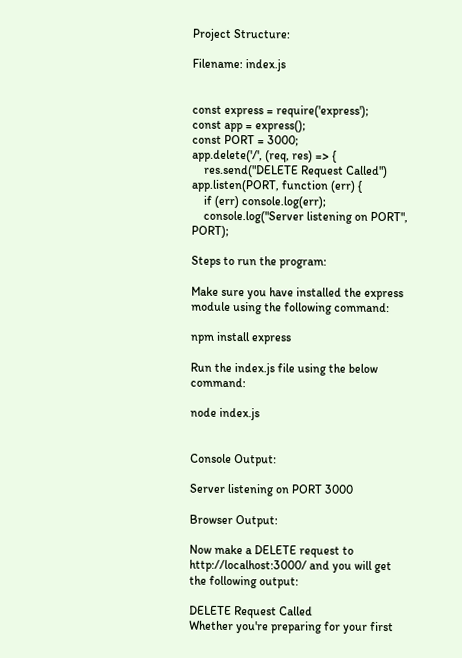Project Structure:

Filename: index.js


const express = require('express');
const app = express();
const PORT = 3000;
app.delete('/', (req, res) => {
    res.send("DELETE Request Called")
app.listen(PORT, function (err) {
    if (err) console.log(err);
    console.log("Server listening on PORT", PORT);

Steps to run the program:

Make sure you have installed the express module using the following command:

npm install express

Run the index.js file using the below command:

node index.js


Console Output:

Server listening on PORT 3000

Browser Output:

Now make a DELETE request to http://localhost:3000/ and you will get the following output:

DELETE Request Called
Whether you're preparing for your first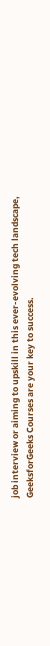job interview or aiming to upskill in this ever-evolving tech landscape, GeeksforGeeks Courses are your key to success.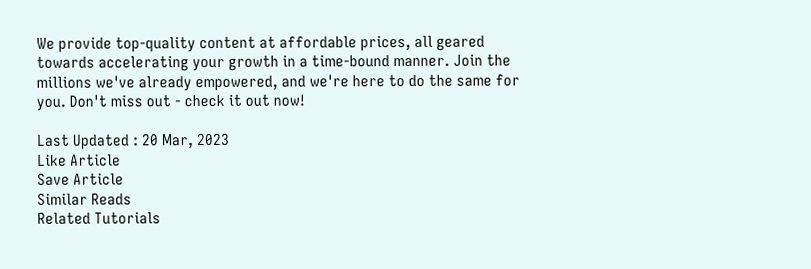We provide top-quality content at affordable prices, all geared towards accelerating your growth in a time-bound manner. Join the millions we've already empowered, and we're here to do the same for you. Don't miss out - check it out now!

Last Updated : 20 Mar, 2023
Like Article
Save Article
Similar Reads
Related Tutorials